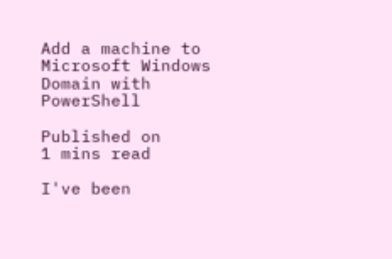Add a machine to Microsoft Windows Domain with PowerShell

Published on
1 mins read

I've been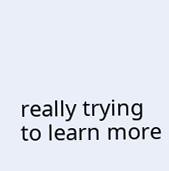really trying to learn more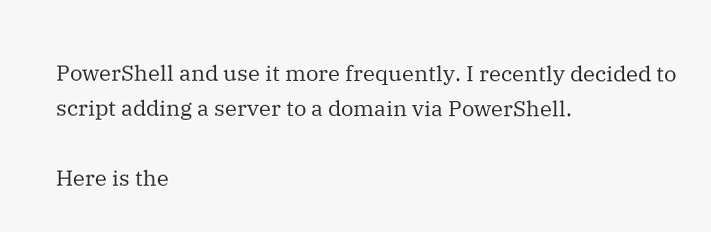PowerShell and use it more frequently. I recently decided to script adding a server to a domain via PowerShell.

Here is the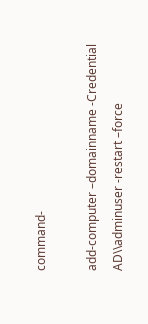command-

add-computer –domainname -Credential AD\\adminuser -restart –force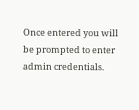Once entered you will be prompted to enter admin credentials.